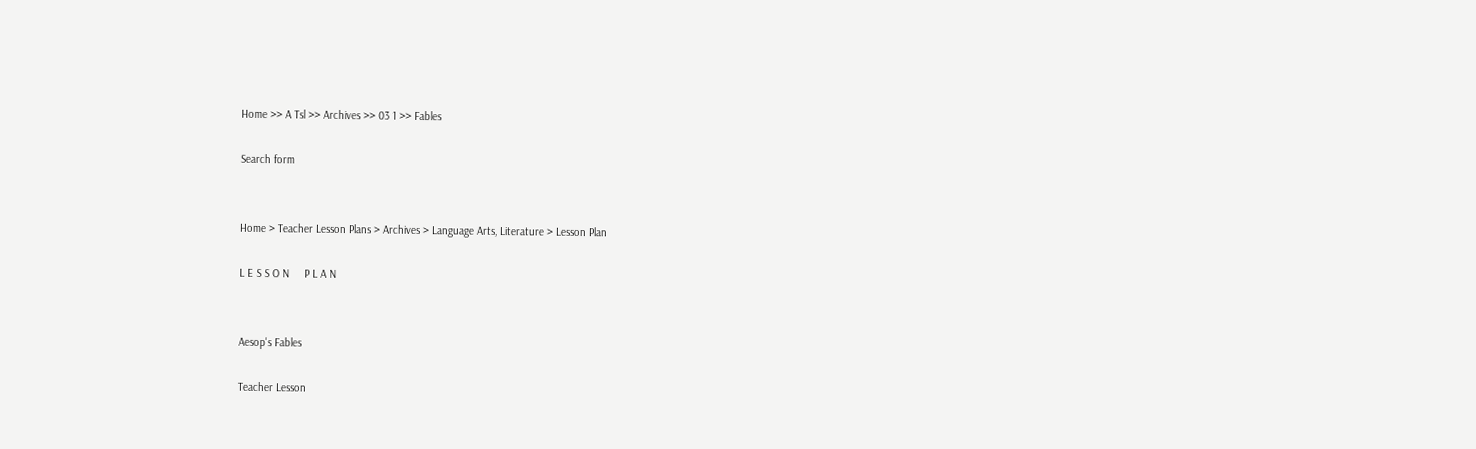Home >> A Tsl >> Archives >> 03 1 >> Fables

Search form


Home > Teacher Lesson Plans > Archives > Language Arts, Literature > Lesson Plan

L E S S O N     P L A N


Aesop's Fables

Teacher Lesson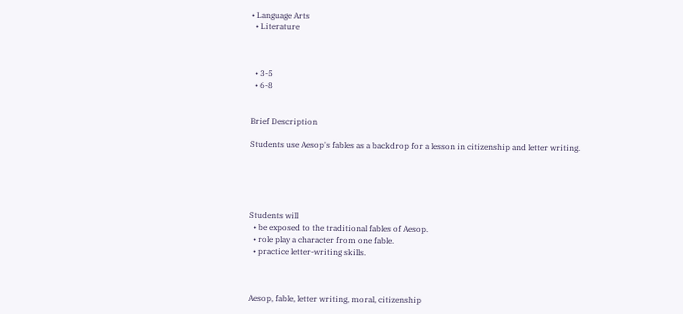• Language Arts
  • Literature



  • 3-5
  • 6-8


Brief Description

Students use Aesop's fables as a backdrop for a lesson in citizenship and letter writing.





Students will
  • be exposed to the traditional fables of Aesop.
  • role play a character from one fable.
  • practice letter-writing skills.



Aesop, fable, letter writing, moral, citizenship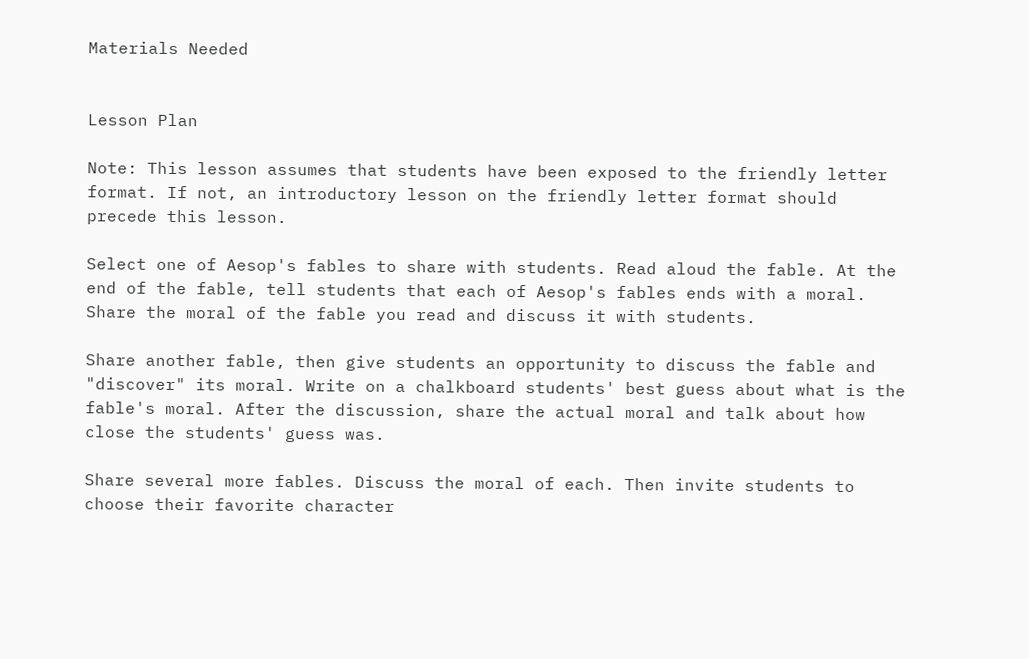Materials Needed


Lesson Plan

Note: This lesson assumes that students have been exposed to the friendly letter format. If not, an introductory lesson on the friendly letter format should precede this lesson.

Select one of Aesop's fables to share with students. Read aloud the fable. At the end of the fable, tell students that each of Aesop's fables ends with a moral. Share the moral of the fable you read and discuss it with students.

Share another fable, then give students an opportunity to discuss the fable and "discover" its moral. Write on a chalkboard students' best guess about what is the fable's moral. After the discussion, share the actual moral and talk about how close the students' guess was.

Share several more fables. Discuss the moral of each. Then invite students to choose their favorite character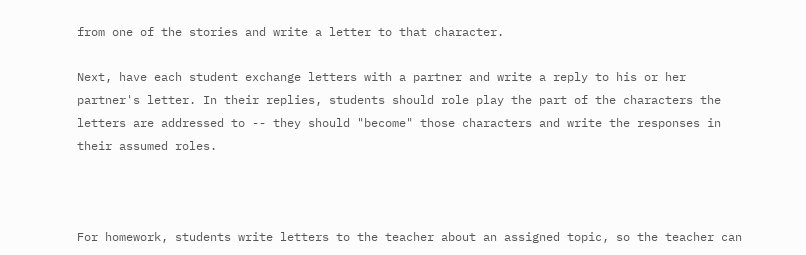from one of the stories and write a letter to that character.

Next, have each student exchange letters with a partner and write a reply to his or her partner's letter. In their replies, students should role play the part of the characters the letters are addressed to -- they should "become" those characters and write the responses in their assumed roles.



For homework, students write letters to the teacher about an assigned topic, so the teacher can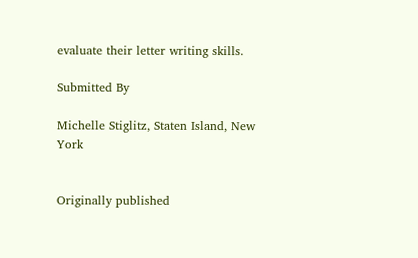evaluate their letter writing skills.

Submitted By

Michelle Stiglitz, Staten Island, New York


Originally published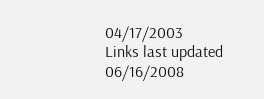04/17/2003
Links last updated 06/16/2008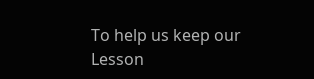To help us keep our Lesson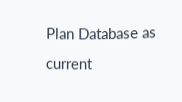Plan Database as current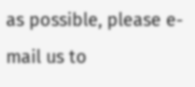as possible, please e-mail us to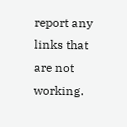report any links that are not working.